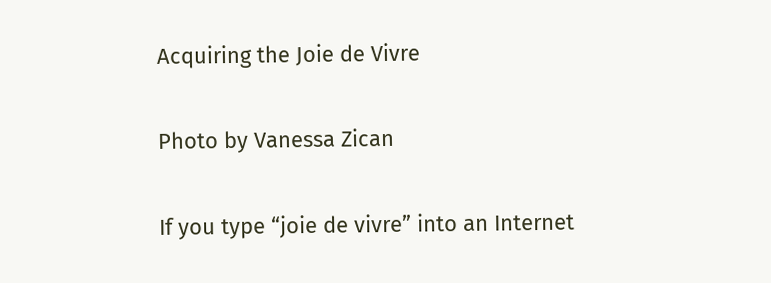Acquiring the Joie de Vivre

Photo by Vanessa Zican

If you type “joie de vivre” into an Internet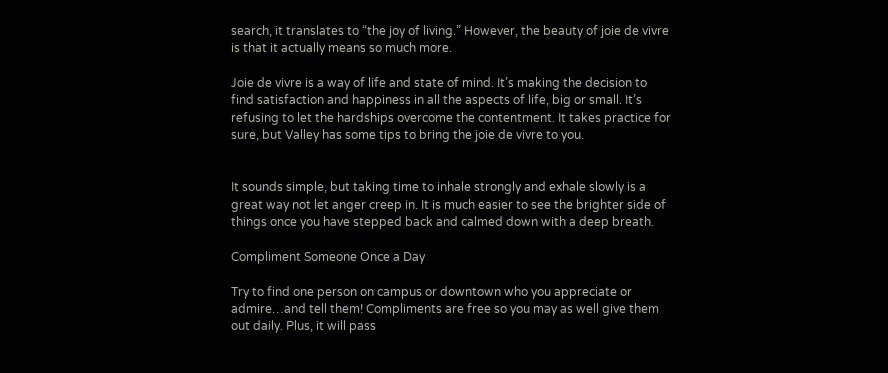search, it translates to “the joy of living.” However, the beauty of joie de vivre is that it actually means so much more.

Joie de vivre is a way of life and state of mind. It’s making the decision to find satisfaction and happiness in all the aspects of life, big or small. It’s refusing to let the hardships overcome the contentment. It takes practice for sure, but Valley has some tips to bring the joie de vivre to you.


It sounds simple, but taking time to inhale strongly and exhale slowly is a great way not let anger creep in. It is much easier to see the brighter side of things once you have stepped back and calmed down with a deep breath.

Compliment Someone Once a Day

Try to find one person on campus or downtown who you appreciate or admire…and tell them! Compliments are free so you may as well give them out daily. Plus, it will pass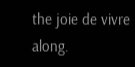the joie de vivre along.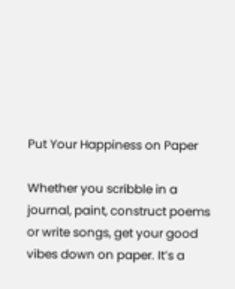Put Your Happiness on Paper

Whether you scribble in a journal, paint, construct poems or write songs, get your good vibes down on paper. It’s a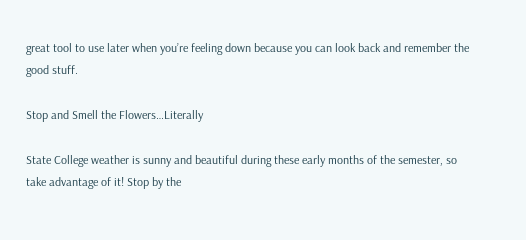great tool to use later when you’re feeling down because you can look back and remember the good stuff.

Stop and Smell the Flowers…Literally

State College weather is sunny and beautiful during these early months of the semester, so take advantage of it! Stop by the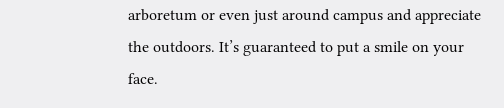arboretum or even just around campus and appreciate the outdoors. It’s guaranteed to put a smile on your face.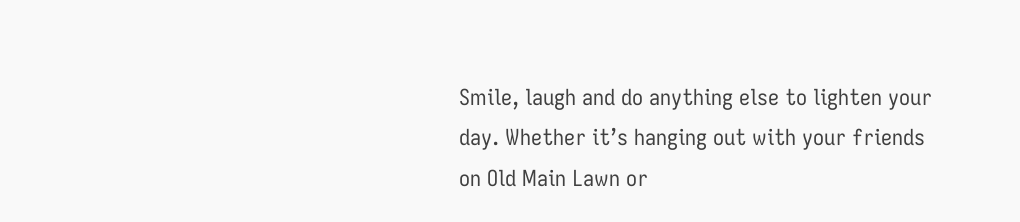Smile, laugh and do anything else to lighten your day. Whether it’s hanging out with your friends on Old Main Lawn or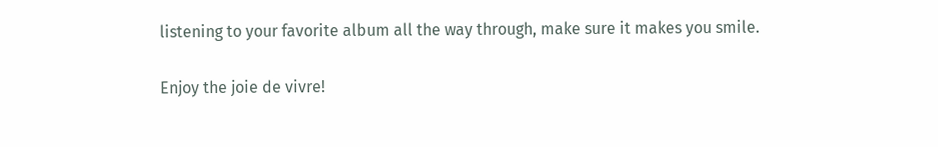listening to your favorite album all the way through, make sure it makes you smile.

Enjoy the joie de vivre!